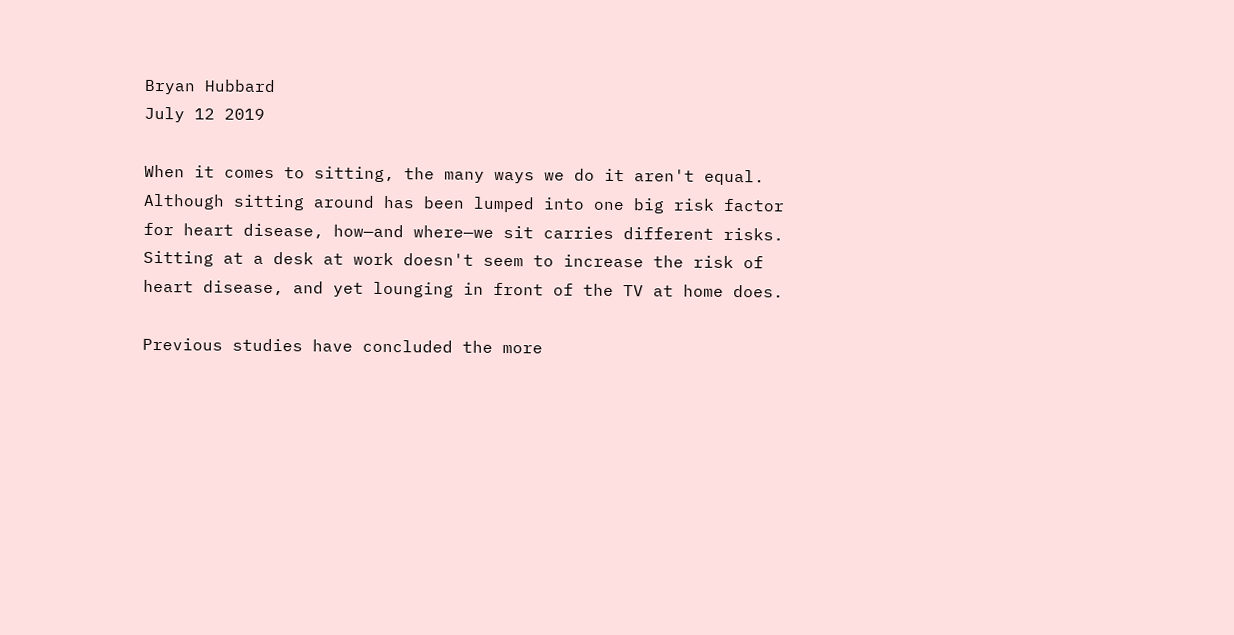Bryan Hubbard
July 12 2019

When it comes to sitting, the many ways we do it aren't equal. Although sitting around has been lumped into one big risk factor for heart disease, how—and where—we sit carries different risks.
Sitting at a desk at work doesn't seem to increase the risk of heart disease, and yet lounging in front of the TV at home does.

Previous studies have concluded the more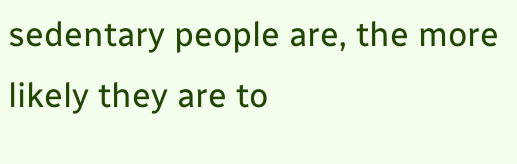sedentary people are, the more likely they are to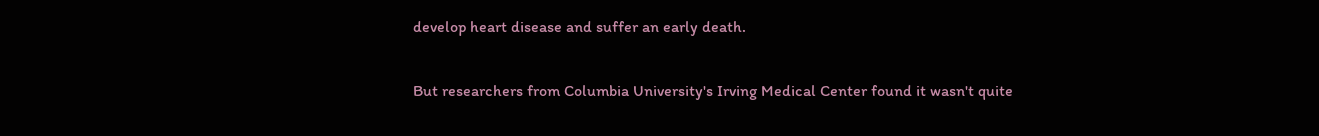develop heart disease and suffer an early death.

But researchers from Columbia University's Irving Medical Center found it wasn't quite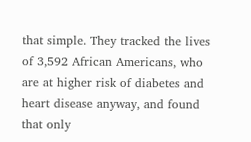that simple. They tracked the lives of 3,592 African Americans, who are at higher risk of diabetes and heart disease anyway, and found that only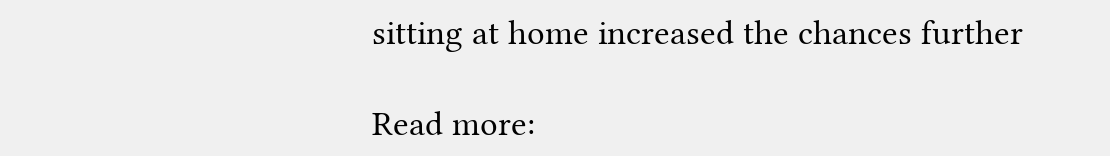sitting at home increased the chances further

Read more: